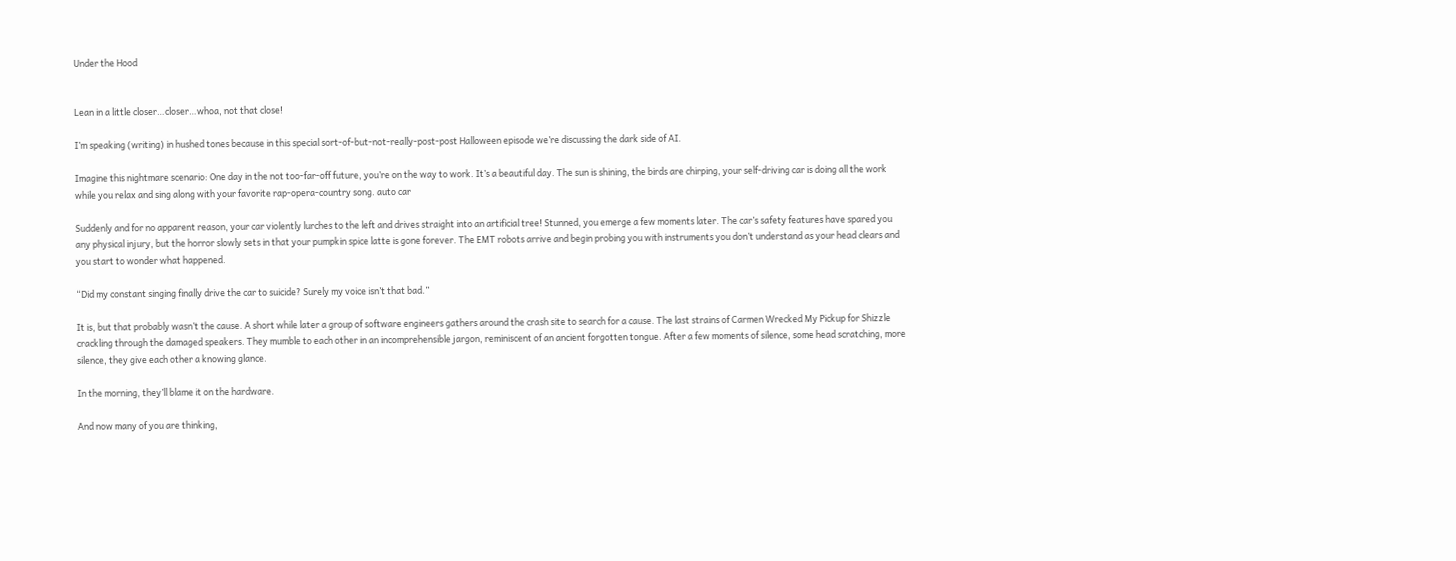Under the Hood


Lean in a little closer…closer…whoa, not that close!

I’m speaking (writing) in hushed tones because in this special sort-of-but-not-really-post-post Halloween episode we’re discussing the dark side of AI.

Imagine this nightmare scenario: One day in the not too-far-off future, you’re on the way to work. It’s a beautiful day. The sun is shining, the birds are chirping, your self-driving car is doing all the work while you relax and sing along with your favorite rap-opera-country song. auto car

Suddenly and for no apparent reason, your car violently lurches to the left and drives straight into an artificial tree! Stunned, you emerge a few moments later. The car’s safety features have spared you any physical injury, but the horror slowly sets in that your pumpkin spice latte is gone forever. The EMT robots arrive and begin probing you with instruments you don’t understand as your head clears and you start to wonder what happened.

“Did my constant singing finally drive the car to suicide? Surely my voice isn’t that bad.”

It is, but that probably wasn’t the cause. A short while later a group of software engineers gathers around the crash site to search for a cause. The last strains of Carmen Wrecked My Pickup for Shizzle crackling through the damaged speakers. They mumble to each other in an incomprehensible jargon, reminiscent of an ancient forgotten tongue. After a few moments of silence, some head scratching, more silence, they give each other a knowing glance.

In the morning, they’ll blame it on the hardware.

And now many of you are thinking,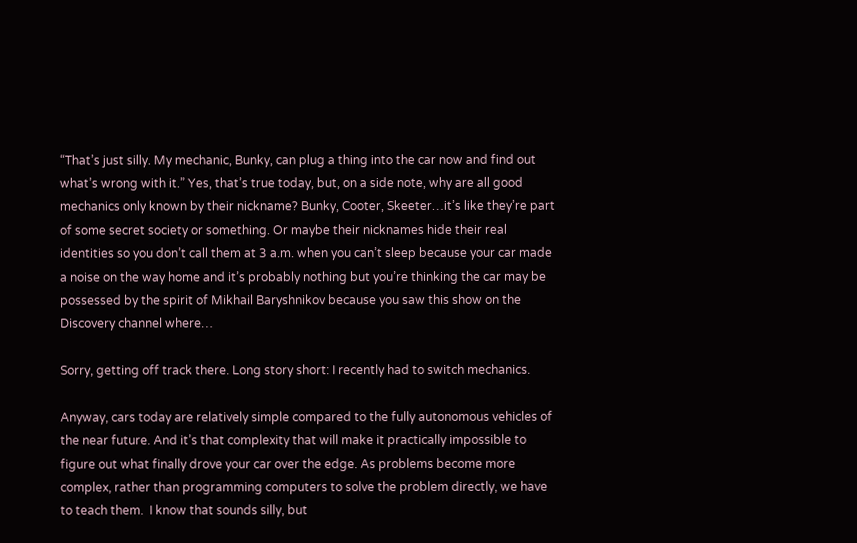“That’s just silly. My mechanic, Bunky, can plug a thing into the car now and find out what’s wrong with it.” Yes, that’s true today, but, on a side note, why are all good mechanics only known by their nickname? Bunky, Cooter, Skeeter…it’s like they’re part of some secret society or something. Or maybe their nicknames hide their real identities so you don’t call them at 3 a.m. when you can’t sleep because your car made a noise on the way home and it’s probably nothing but you’re thinking the car may be possessed by the spirit of Mikhail Baryshnikov because you saw this show on the Discovery channel where…

Sorry, getting off track there. Long story short: I recently had to switch mechanics.

Anyway, cars today are relatively simple compared to the fully autonomous vehicles of the near future. And it’s that complexity that will make it practically impossible to figure out what finally drove your car over the edge. As problems become more complex, rather than programming computers to solve the problem directly, we have to teach them.  I know that sounds silly, but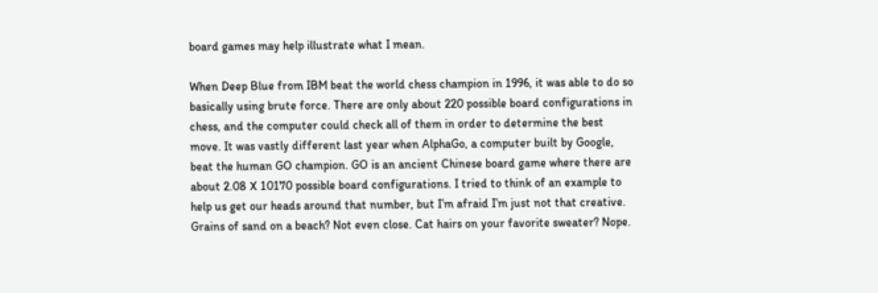board games may help illustrate what I mean.

When Deep Blue from IBM beat the world chess champion in 1996, it was able to do so basically using brute force. There are only about 220 possible board configurations in chess, and the computer could check all of them in order to determine the best move. It was vastly different last year when AlphaGo, a computer built by Google, beat the human GO champion. GO is an ancient Chinese board game where there are about 2.08 X 10170 possible board configurations. I tried to think of an example to help us get our heads around that number, but I’m afraid I’m just not that creative. Grains of sand on a beach? Not even close. Cat hairs on your favorite sweater? Nope.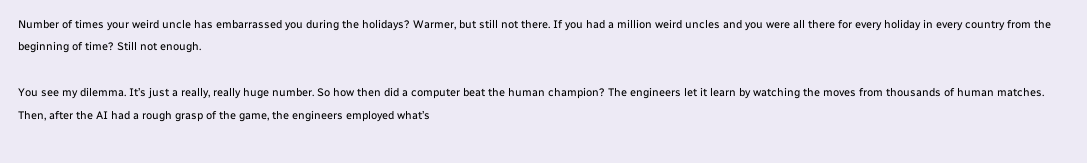Number of times your weird uncle has embarrassed you during the holidays? Warmer, but still not there. If you had a million weird uncles and you were all there for every holiday in every country from the beginning of time? Still not enough.

You see my dilemma. It’s just a really, really huge number. So how then did a computer beat the human champion? The engineers let it learn by watching the moves from thousands of human matches. Then, after the AI had a rough grasp of the game, the engineers employed what’s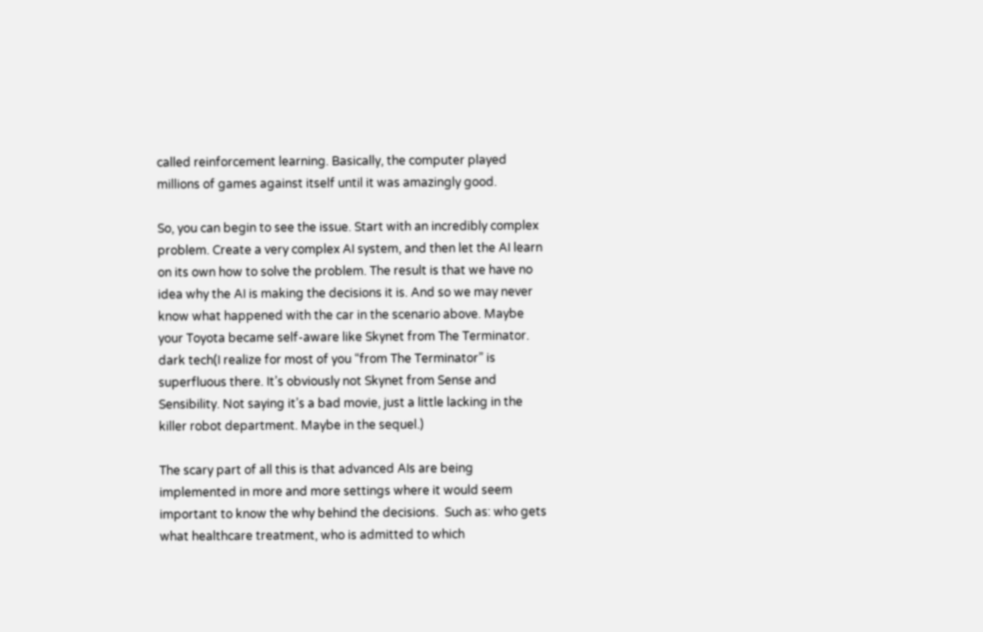called reinforcement learning. Basically, the computer played millions of games against itself until it was amazingly good.

So, you can begin to see the issue. Start with an incredibly complex problem. Create a very complex AI system, and then let the AI learn on its own how to solve the problem. The result is that we have no idea why the AI is making the decisions it is. And so we may never know what happened with the car in the scenario above. Maybe your Toyota became self-aware like Skynet from The Terminator. dark tech(I realize for most of you “from The Terminator” is superfluous there. It’s obviously not Skynet from Sense and Sensibility. Not saying it’s a bad movie, just a little lacking in the killer robot department. Maybe in the sequel.)

The scary part of all this is that advanced AIs are being implemented in more and more settings where it would seem important to know the why behind the decisions.  Such as: who gets what healthcare treatment, who is admitted to which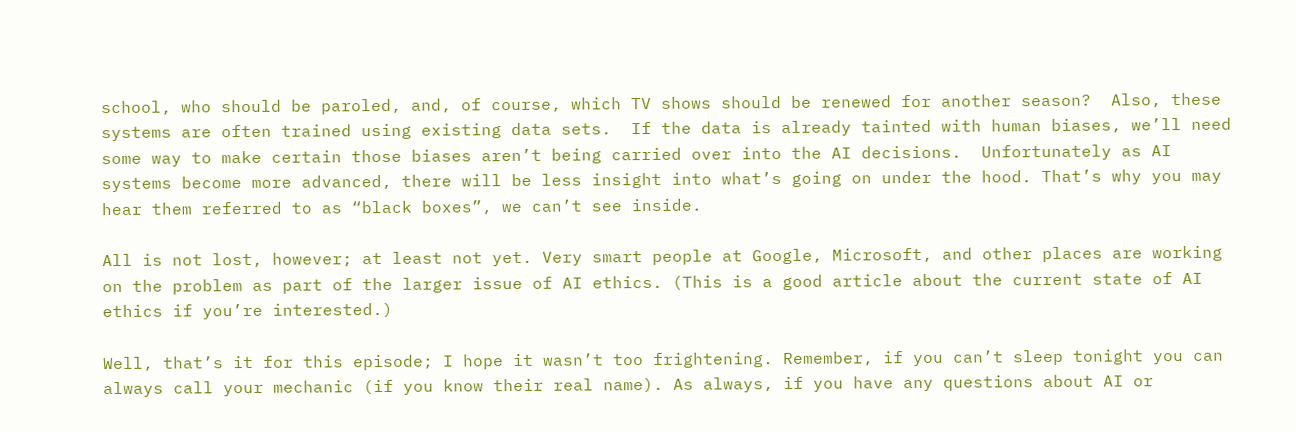school, who should be paroled, and, of course, which TV shows should be renewed for another season?  Also, these systems are often trained using existing data sets.  If the data is already tainted with human biases, we’ll need some way to make certain those biases aren’t being carried over into the AI decisions.  Unfortunately as AI systems become more advanced, there will be less insight into what’s going on under the hood. That’s why you may hear them referred to as “black boxes”, we can’t see inside.

All is not lost, however; at least not yet. Very smart people at Google, Microsoft, and other places are working on the problem as part of the larger issue of AI ethics. (This is a good article about the current state of AI ethics if you’re interested.)

Well, that’s it for this episode; I hope it wasn’t too frightening. Remember, if you can’t sleep tonight you can always call your mechanic (if you know their real name). As always, if you have any questions about AI or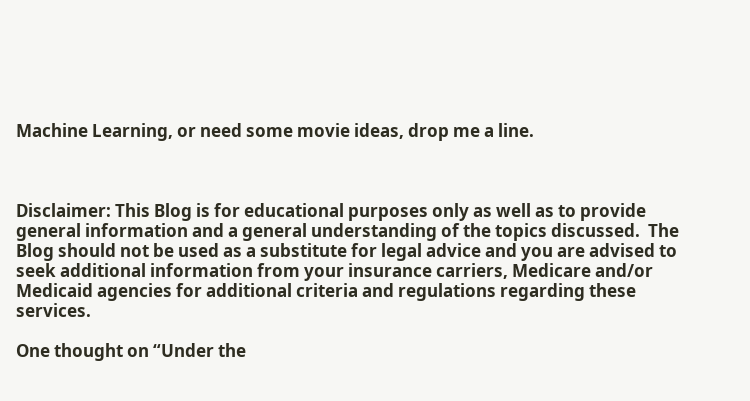Machine Learning, or need some movie ideas, drop me a line.



Disclaimer: This Blog is for educational purposes only as well as to provide general information and a general understanding of the topics discussed.  The Blog should not be used as a substitute for legal advice and you are advised to seek additional information from your insurance carriers, Medicare and/or Medicaid agencies for additional criteria and regulations regarding these services.

One thought on “Under the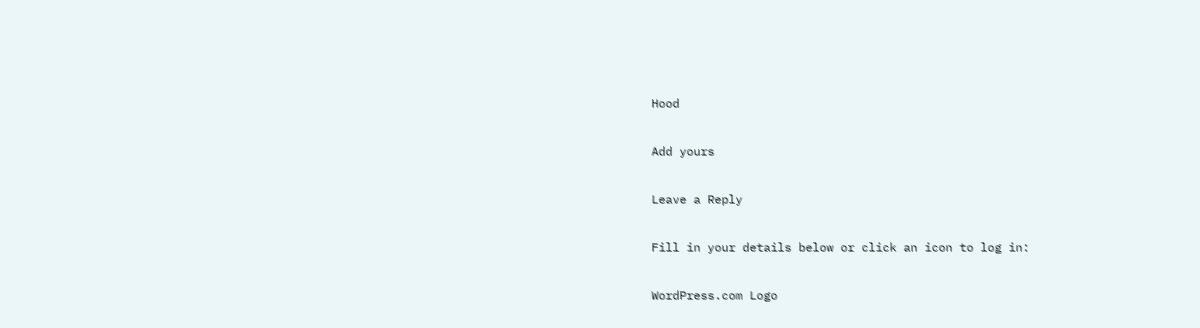Hood

Add yours

Leave a Reply

Fill in your details below or click an icon to log in:

WordPress.com Logo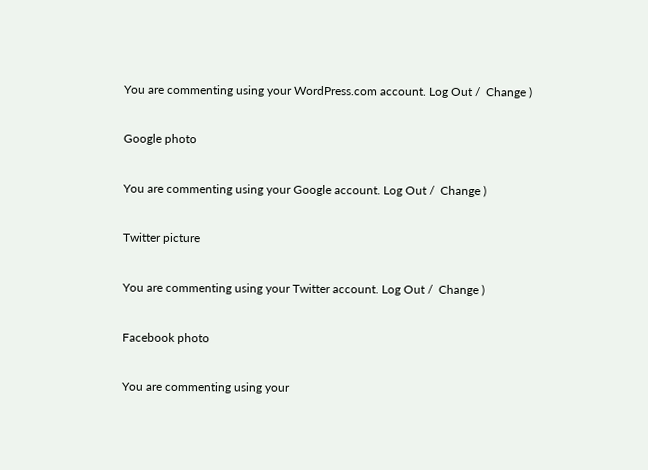You are commenting using your WordPress.com account. Log Out /  Change )

Google photo

You are commenting using your Google account. Log Out /  Change )

Twitter picture

You are commenting using your Twitter account. Log Out /  Change )

Facebook photo

You are commenting using your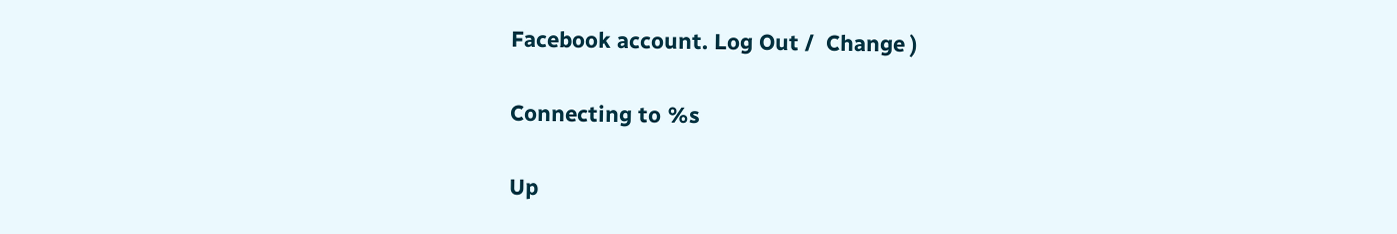Facebook account. Log Out /  Change )

Connecting to %s

Up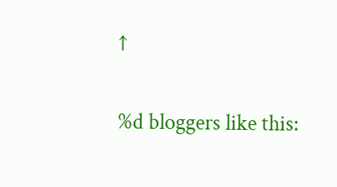↑

%d bloggers like this: